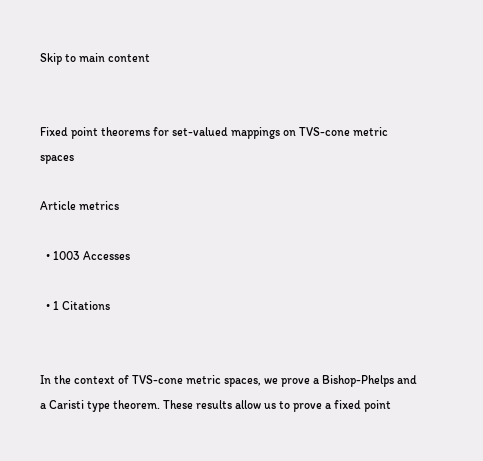Skip to main content


Fixed point theorems for set-valued mappings on TVS-cone metric spaces

Article metrics

  • 1003 Accesses

  • 1 Citations


In the context of TVS-cone metric spaces, we prove a Bishop-Phelps and a Caristi type theorem. These results allow us to prove a fixed point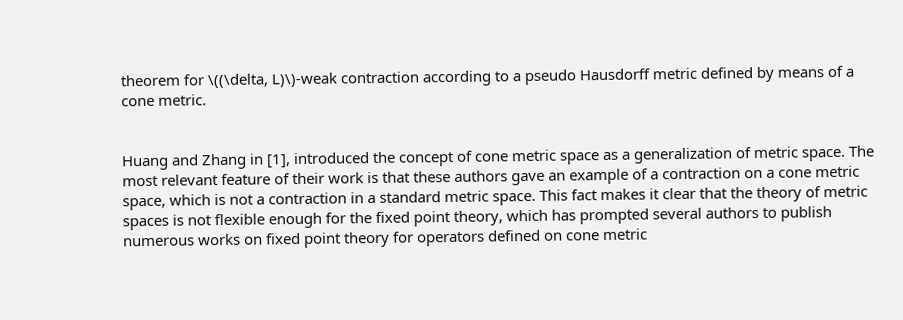theorem for \((\delta, L)\)-weak contraction according to a pseudo Hausdorff metric defined by means of a cone metric.


Huang and Zhang in [1], introduced the concept of cone metric space as a generalization of metric space. The most relevant feature of their work is that these authors gave an example of a contraction on a cone metric space, which is not a contraction in a standard metric space. This fact makes it clear that the theory of metric spaces is not flexible enough for the fixed point theory, which has prompted several authors to publish numerous works on fixed point theory for operators defined on cone metric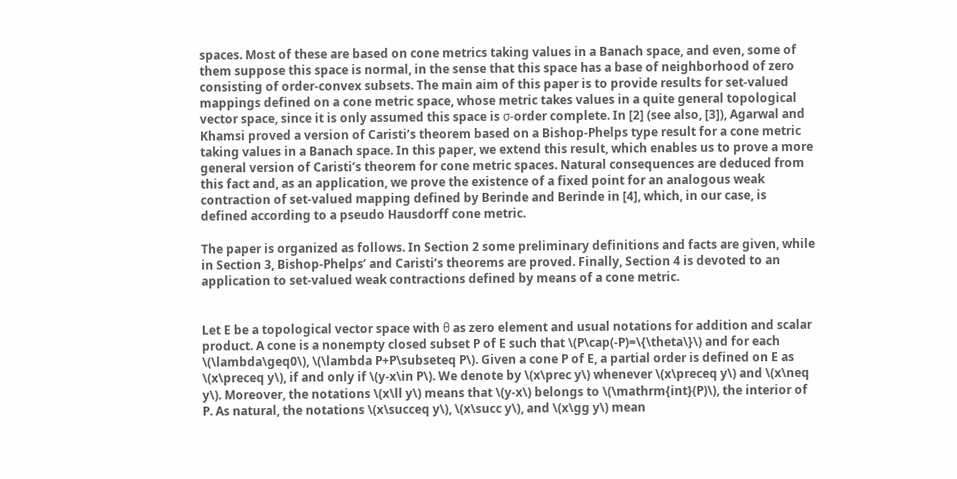spaces. Most of these are based on cone metrics taking values in a Banach space, and even, some of them suppose this space is normal, in the sense that this space has a base of neighborhood of zero consisting of order-convex subsets. The main aim of this paper is to provide results for set-valued mappings defined on a cone metric space, whose metric takes values in a quite general topological vector space, since it is only assumed this space is σ-order complete. In [2] (see also, [3]), Agarwal and Khamsi proved a version of Caristi’s theorem based on a Bishop-Phelps type result for a cone metric taking values in a Banach space. In this paper, we extend this result, which enables us to prove a more general version of Caristi’s theorem for cone metric spaces. Natural consequences are deduced from this fact and, as an application, we prove the existence of a fixed point for an analogous weak contraction of set-valued mapping defined by Berinde and Berinde in [4], which, in our case, is defined according to a pseudo Hausdorff cone metric.

The paper is organized as follows. In Section 2 some preliminary definitions and facts are given, while in Section 3, Bishop-Phelps’ and Caristi’s theorems are proved. Finally, Section 4 is devoted to an application to set-valued weak contractions defined by means of a cone metric.


Let E be a topological vector space with θ as zero element and usual notations for addition and scalar product. A cone is a nonempty closed subset P of E such that \(P\cap(-P)=\{\theta\}\) and for each \(\lambda\geq0\), \(\lambda P+P\subseteq P\). Given a cone P of E, a partial order is defined on E as \(x\preceq y\), if and only if \(y-x\in P\). We denote by \(x\prec y\) whenever \(x\preceq y\) and \(x\neq y\). Moreover, the notations \(x\ll y\) means that \(y-x\) belongs to \(\mathrm{int}(P)\), the interior of P. As natural, the notations \(x\succeq y\), \(x\succ y\), and \(x\gg y\) mean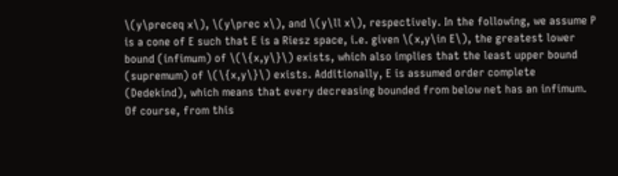\(y\preceq x\), \(y\prec x\), and \(y\ll x\), respectively. In the following, we assume P is a cone of E such that E is a Riesz space, i.e. given \(x,y\in E\), the greatest lower bound (infimum) of \(\{x,y\}\) exists, which also implies that the least upper bound (supremum) of \(\{x,y\}\) exists. Additionally, E is assumed order complete (Dedekind), which means that every decreasing bounded from below net has an infimum. Of course, from this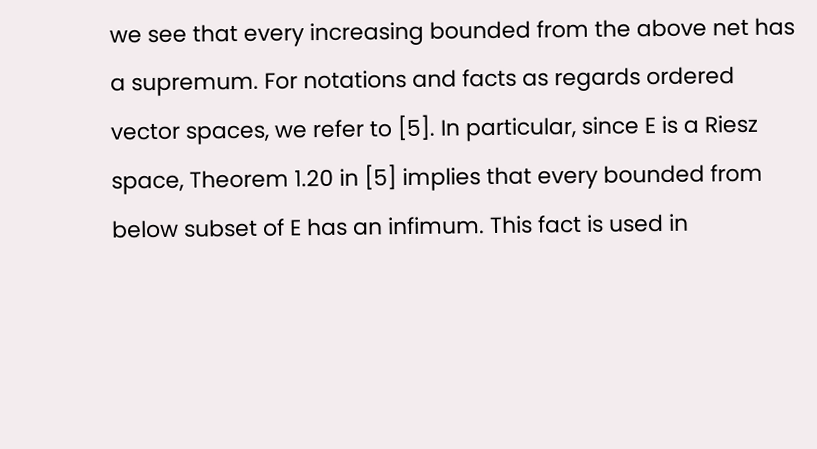we see that every increasing bounded from the above net has a supremum. For notations and facts as regards ordered vector spaces, we refer to [5]. In particular, since E is a Riesz space, Theorem 1.20 in [5] implies that every bounded from below subset of E has an infimum. This fact is used in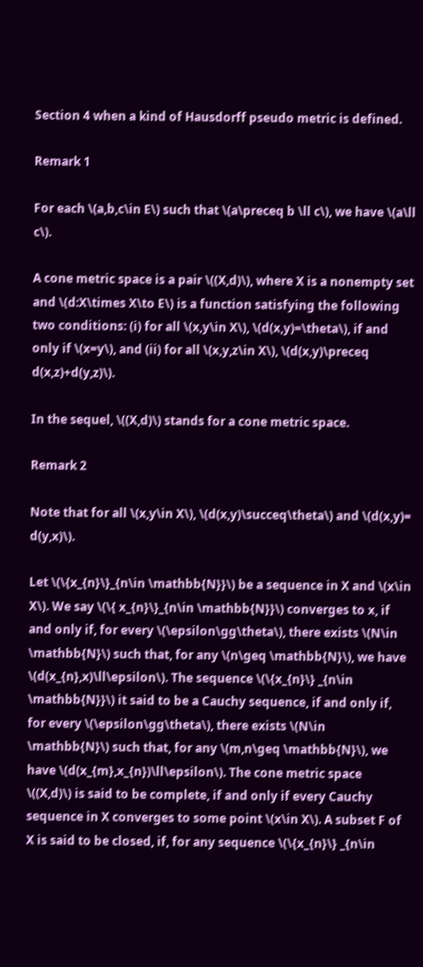Section 4 when a kind of Hausdorff pseudo metric is defined.

Remark 1

For each \(a,b,c\in E\) such that \(a\preceq b \ll c\), we have \(a\ll c\).

A cone metric space is a pair \((X,d)\), where X is a nonempty set and \(d:X\times X\to E\) is a function satisfying the following two conditions: (i) for all \(x,y\in X\), \(d(x,y)=\theta\), if and only if \(x=y\), and (ii) for all \(x,y,z\in X\), \(d(x,y)\preceq d(x,z)+d(y,z)\).

In the sequel, \((X,d)\) stands for a cone metric space.

Remark 2

Note that for all \(x,y\in X\), \(d(x,y)\succeq\theta\) and \(d(x,y)= d(y,x)\).

Let \(\{x_{n}\}_{n\in \mathbb{N}}\) be a sequence in X and \(x\in X\). We say \(\{ x_{n}\}_{n\in \mathbb{N}}\) converges to x, if and only if, for every \(\epsilon\gg\theta\), there exists \(N\in \mathbb{N}\) such that, for any \(n\geq \mathbb{N}\), we have \(d(x_{n},x)\ll\epsilon\). The sequence \(\{x_{n}\} _{n\in \mathbb{N}}\) it said to be a Cauchy sequence, if and only if, for every \(\epsilon\gg\theta\), there exists \(N\in \mathbb{N}\) such that, for any \(m,n\geq \mathbb{N}\), we have \(d(x_{m},x_{n})\ll\epsilon\). The cone metric space \((X,d)\) is said to be complete, if and only if every Cauchy sequence in X converges to some point \(x\in X\). A subset F of X is said to be closed, if, for any sequence \(\{x_{n}\} _{n\in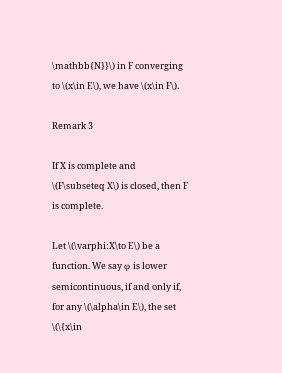\mathbb{N}}\) in F converging to \(x\in E\), we have \(x\in F\).

Remark 3

If X is complete and \(F\subseteq X\) is closed, then F is complete.

Let \(\varphi:X\to E\) be a function. We say φ is lower semicontinuous, if and only if, for any \(\alpha\in E\), the set \(\{x\in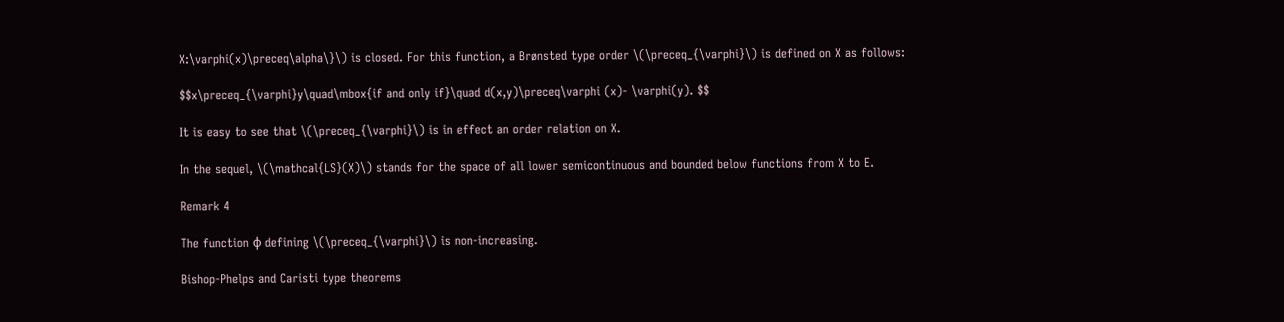X:\varphi(x)\preceq\alpha\}\) is closed. For this function, a Brønsted type order \(\preceq_{\varphi}\) is defined on X as follows:

$$x\preceq_{\varphi}y\quad\mbox{if and only if}\quad d(x,y)\preceq\varphi (x)- \varphi(y). $$

It is easy to see that \(\preceq_{\varphi}\) is in effect an order relation on X.

In the sequel, \(\mathcal{LS}(X)\) stands for the space of all lower semicontinuous and bounded below functions from X to E.

Remark 4

The function φ defining \(\preceq_{\varphi}\) is non-increasing.

Bishop-Phelps and Caristi type theorems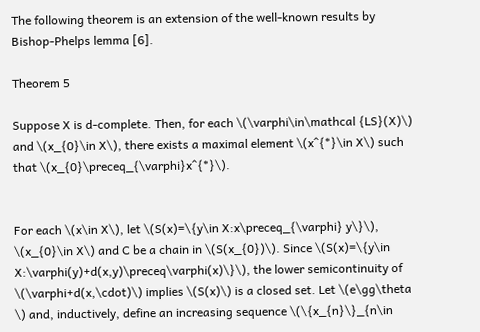The following theorem is an extension of the well-known results by Bishop-Phelps lemma [6].

Theorem 5

Suppose X is d-complete. Then, for each \(\varphi\in\mathcal {LS}(X)\) and \(x_{0}\in X\), there exists a maximal element \(x^{*}\in X\) such that \(x_{0}\preceq_{\varphi}x^{*}\).


For each \(x\in X\), let \(S(x)=\{y\in X:x\preceq_{\varphi} y\}\), \(x_{0}\in X\) and C be a chain in \(S(x_{0})\). Since \(S(x)=\{y\in X:\varphi(y)+d(x,y)\preceq\varphi(x)\}\), the lower semicontinuity of \(\varphi+d(x,\cdot)\) implies \(S(x)\) is a closed set. Let \(e\gg\theta \) and, inductively, define an increasing sequence \(\{x_{n}\}_{n\in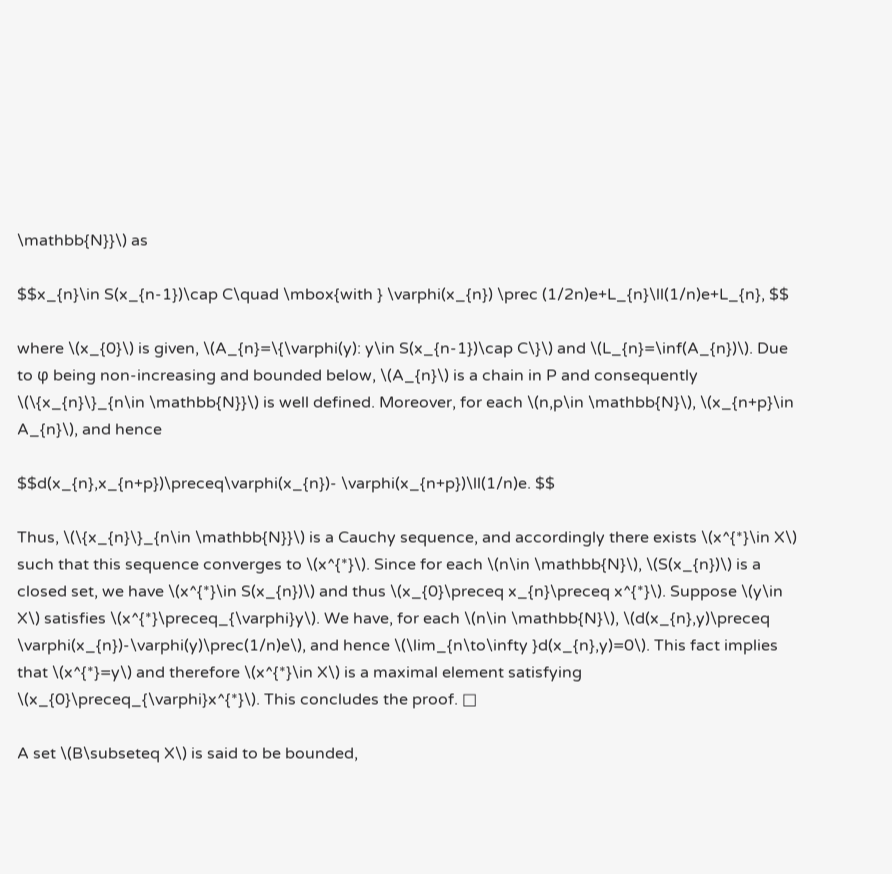\mathbb{N}}\) as

$$x_{n}\in S(x_{n-1})\cap C\quad \mbox{with } \varphi(x_{n}) \prec (1/2n)e+L_{n}\ll(1/n)e+L_{n}, $$

where \(x_{0}\) is given, \(A_{n}=\{\varphi(y): y\in S(x_{n-1})\cap C\}\) and \(L_{n}=\inf(A_{n})\). Due to φ being non-increasing and bounded below, \(A_{n}\) is a chain in P and consequently \(\{x_{n}\}_{n\in \mathbb{N}}\) is well defined. Moreover, for each \(n,p\in \mathbb{N}\), \(x_{n+p}\in A_{n}\), and hence

$$d(x_{n},x_{n+p})\preceq\varphi(x_{n})- \varphi(x_{n+p})\ll(1/n)e. $$

Thus, \(\{x_{n}\}_{n\in \mathbb{N}}\) is a Cauchy sequence, and accordingly there exists \(x^{*}\in X\) such that this sequence converges to \(x^{*}\). Since for each \(n\in \mathbb{N}\), \(S(x_{n})\) is a closed set, we have \(x^{*}\in S(x_{n})\) and thus \(x_{0}\preceq x_{n}\preceq x^{*}\). Suppose \(y\in X\) satisfies \(x^{*}\preceq_{\varphi}y\). We have, for each \(n\in \mathbb{N}\), \(d(x_{n},y)\preceq \varphi(x_{n})-\varphi(y)\prec(1/n)e\), and hence \(\lim_{n\to\infty }d(x_{n},y)=0\). This fact implies that \(x^{*}=y\) and therefore \(x^{*}\in X\) is a maximal element satisfying \(x_{0}\preceq_{\varphi}x^{*}\). This concludes the proof. □

A set \(B\subseteq X\) is said to be bounded,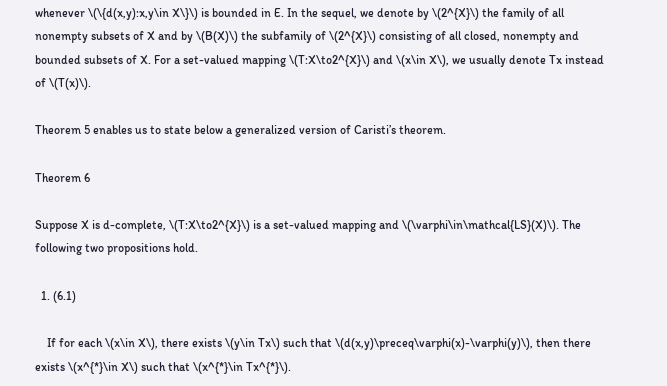whenever \(\{d(x,y):x,y\in X\}\) is bounded in E. In the sequel, we denote by \(2^{X}\) the family of all nonempty subsets of X and by \(B(X)\) the subfamily of \(2^{X}\) consisting of all closed, nonempty and bounded subsets of X. For a set-valued mapping \(T:X\to2^{X}\) and \(x\in X\), we usually denote Tx instead of \(T(x)\).

Theorem 5 enables us to state below a generalized version of Caristi’s theorem.

Theorem 6

Suppose X is d-complete, \(T:X\to2^{X}\) is a set-valued mapping and \(\varphi\in\mathcal{LS}(X)\). The following two propositions hold.

  1. (6.1)

    If for each \(x\in X\), there exists \(y\in Tx\) such that \(d(x,y)\preceq\varphi(x)-\varphi(y)\), then there exists \(x^{*}\in X\) such that \(x^{*}\in Tx^{*}\).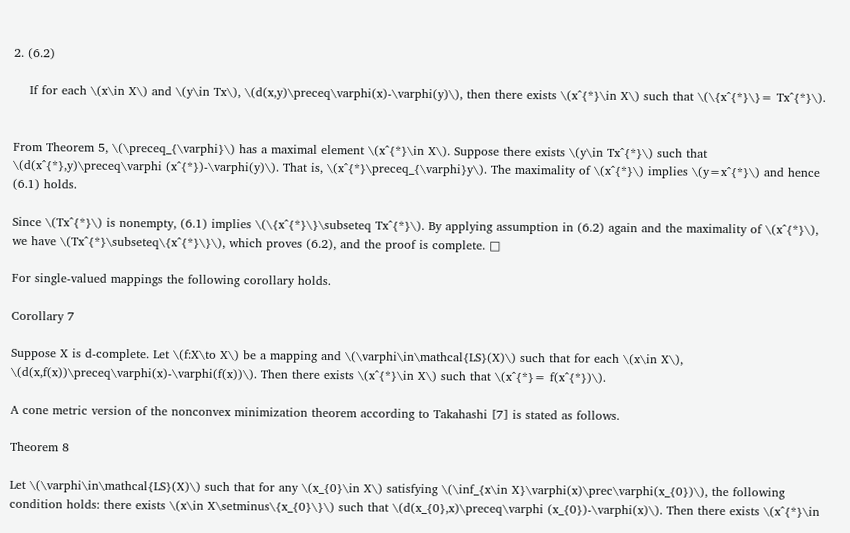2. (6.2)

    If for each \(x\in X\) and \(y\in Tx\), \(d(x,y)\preceq\varphi(x)-\varphi(y)\), then there exists \(x^{*}\in X\) such that \(\{x^{*}\}= Tx^{*}\).


From Theorem 5, \(\preceq_{\varphi}\) has a maximal element \(x^{*}\in X\). Suppose there exists \(y\in Tx^{*}\) such that \(d(x^{*},y)\preceq\varphi (x^{*})-\varphi(y)\). That is, \(x^{*}\preceq_{\varphi}y\). The maximality of \(x^{*}\) implies \(y=x^{*}\) and hence (6.1) holds.

Since \(Tx^{*}\) is nonempty, (6.1) implies \(\{x^{*}\}\subseteq Tx^{*}\). By applying assumption in (6.2) again and the maximality of \(x^{*}\), we have \(Tx^{*}\subseteq\{x^{*}\}\), which proves (6.2), and the proof is complete. □

For single-valued mappings the following corollary holds.

Corollary 7

Suppose X is d-complete. Let \(f:X\to X\) be a mapping and \(\varphi\in\mathcal{LS}(X)\) such that for each \(x\in X\), \(d(x,f(x))\preceq\varphi(x)-\varphi(f(x))\). Then there exists \(x^{*}\in X\) such that \(x^{*}= f(x^{*})\).

A cone metric version of the nonconvex minimization theorem according to Takahashi [7] is stated as follows.

Theorem 8

Let \(\varphi\in\mathcal{LS}(X)\) such that for any \(x_{0}\in X\) satisfying \(\inf_{x\in X}\varphi(x)\prec\varphi(x_{0})\), the following condition holds: there exists \(x\in X\setminus\{x_{0}\}\) such that \(d(x_{0},x)\preceq\varphi (x_{0})-\varphi(x)\). Then there exists \(x^{*}\in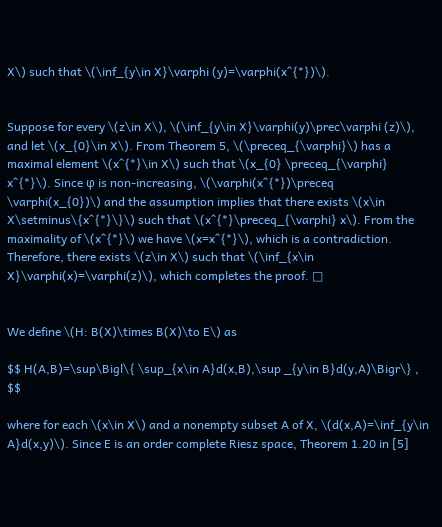X\) such that \(\inf_{y\in X}\varphi (y)=\varphi(x^{*})\).


Suppose for every \(z\in X\), \(\inf_{y\in X}\varphi(y)\prec\varphi (z)\), and let \(x_{0}\in X\). From Theorem 5, \(\preceq_{\varphi}\) has a maximal element \(x^{*}\in X\) such that \(x_{0} \preceq_{\varphi} x^{*}\). Since φ is non-increasing, \(\varphi(x^{*})\preceq \varphi(x_{0})\) and the assumption implies that there exists \(x\in X\setminus\{x^{*}\}\) such that \(x^{*}\preceq_{\varphi} x\). From the maximality of \(x^{*}\) we have \(x=x^{*}\), which is a contradiction. Therefore, there exists \(z\in X\) such that \(\inf_{x\in X}\varphi(x)=\varphi(z)\), which completes the proof. □


We define \(H: B(X)\times B(X)\to E\) as

$$ H(A,B)=\sup\Bigl\{ \sup_{x\in A}d(x,B),\sup _{y\in B}d(y,A)\Bigr\} , $$

where for each \(x\in X\) and a nonempty subset A of X, \(d(x,A)=\inf_{y\in A}d(x,y)\). Since E is an order complete Riesz space, Theorem 1.20 in [5]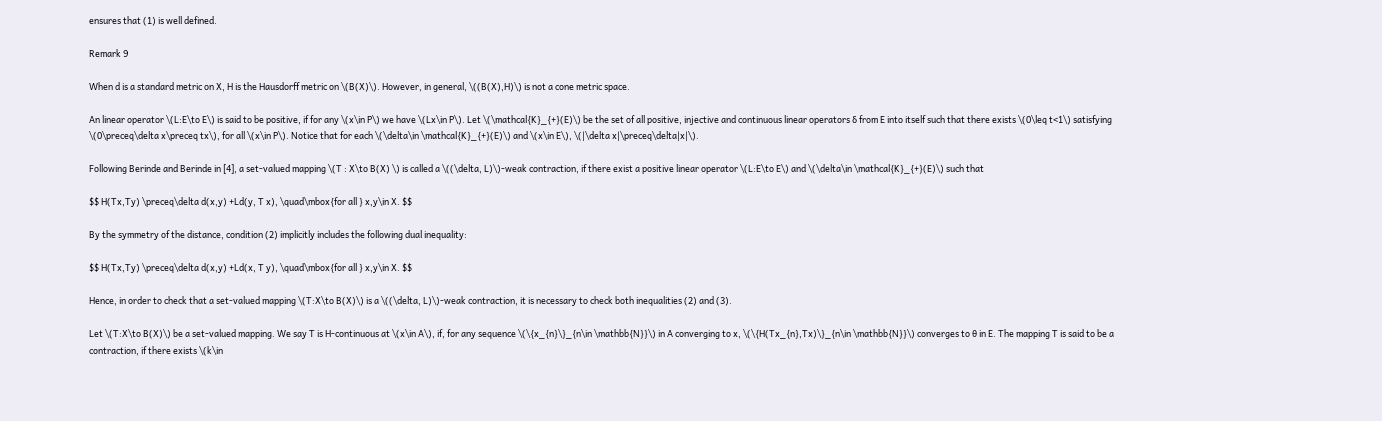ensures that (1) is well defined.

Remark 9

When d is a standard metric on X, H is the Hausdorff metric on \(B(X)\). However, in general, \((B(X),H)\) is not a cone metric space.

An linear operator \(L:E\to E\) is said to be positive, if for any \(x\in P\) we have \(Lx\in P\). Let \(\mathcal{K}_{+}(E)\) be the set of all positive, injective and continuous linear operators δ from E into itself such that there exists \(0\leq t<1\) satisfying \(0\preceq\delta x\preceq tx\), for all \(x\in P\). Notice that for each \(\delta\in \mathcal{K}_{+}(E)\) and \(x\in E\), \(|\delta x|\preceq\delta|x|\).

Following Berinde and Berinde in [4], a set-valued mapping \(T : X\to B(X) \) is called a \((\delta, L)\)-weak contraction, if there exist a positive linear operator \(L:E\to E\) and \(\delta\in \mathcal{K}_{+}(E)\) such that

$$ H(Tx,Ty) \preceq\delta d(x,y) +Ld(y, T x), \quad\mbox{for all } x,y\in X. $$

By the symmetry of the distance, condition (2) implicitly includes the following dual inequality:

$$ H(Tx,Ty) \preceq\delta d(x,y) +Ld(x, T y), \quad\mbox{for all } x,y\in X. $$

Hence, in order to check that a set-valued mapping \(T:X\to B(X)\) is a \((\delta, L)\)-weak contraction, it is necessary to check both inequalities (2) and (3).

Let \(T:X\to B(X)\) be a set-valued mapping. We say T is H-continuous at \(x\in A\), if, for any sequence \(\{x_{n}\}_{n\in \mathbb{N}}\) in A converging to x, \(\{H(Tx_{n},Tx)\}_{n\in \mathbb{N}}\) converges to θ in E. The mapping T is said to be a contraction, if there exists \(k\in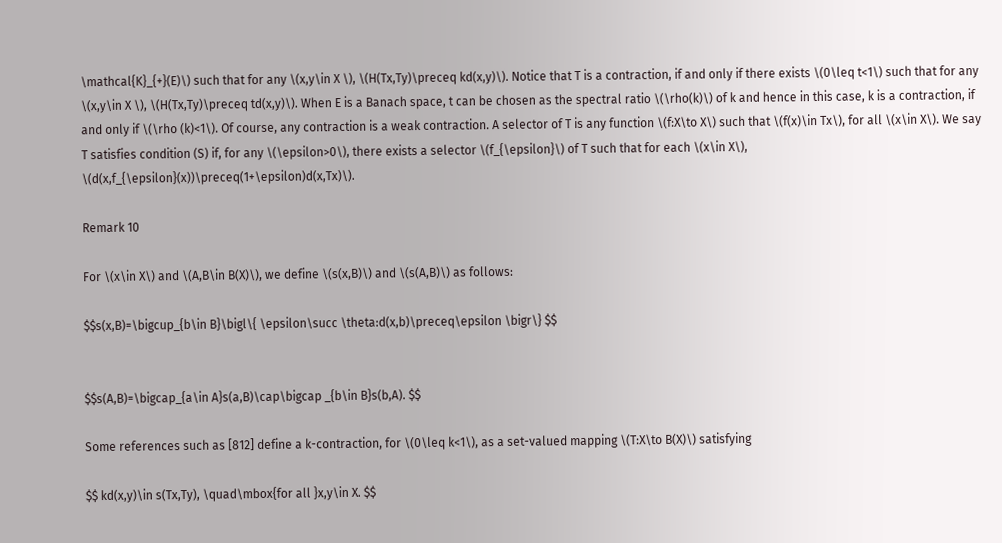\mathcal{K}_{+}(E)\) such that for any \(x,y\in X \), \(H(Tx,Ty)\preceq kd(x,y)\). Notice that T is a contraction, if and only if there exists \(0\leq t<1\) such that for any \(x,y\in X \), \(H(Tx,Ty)\preceq td(x,y)\). When E is a Banach space, t can be chosen as the spectral ratio \(\rho(k)\) of k and hence in this case, k is a contraction, if and only if \(\rho (k)<1\). Of course, any contraction is a weak contraction. A selector of T is any function \(f:X\to X\) such that \(f(x)\in Tx\), for all \(x\in X\). We say T satisfies condition (S) if, for any \(\epsilon>0\), there exists a selector \(f_{\epsilon}\) of T such that for each \(x\in X\), \(d(x,f_{\epsilon}(x))\preceq(1+\epsilon)d(x,Tx)\).

Remark 10

For \(x\in X\) and \(A,B\in B(X)\), we define \(s(x,B)\) and \(s(A,B)\) as follows:

$$s(x,B)=\bigcup_{b\in B}\bigl\{ \epsilon\succ \theta:d(x,b)\preceq\epsilon \bigr\} $$


$$s(A,B)=\bigcap_{a\in A}s(a,B)\cap\bigcap _{b\in B}s(b,A). $$

Some references such as [812] define a k-contraction, for \(0\leq k<1\), as a set-valued mapping \(T:X\to B(X)\) satisfying

$$ kd(x,y)\in s(Tx,Ty), \quad\mbox{for all }x,y\in X. $$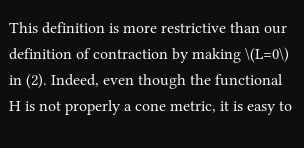This definition is more restrictive than our definition of contraction by making \(L=0\) in (2). Indeed, even though the functional H is not properly a cone metric, it is easy to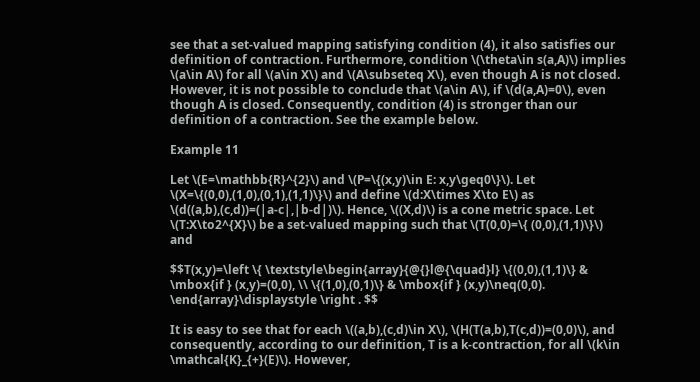see that a set-valued mapping satisfying condition (4), it also satisfies our definition of contraction. Furthermore, condition \(\theta\in s(a,A)\) implies \(a\in A\) for all \(a\in X\) and \(A\subseteq X\), even though A is not closed. However, it is not possible to conclude that \(a\in A\), if \(d(a,A)=0\), even though A is closed. Consequently, condition (4) is stronger than our definition of a contraction. See the example below.

Example 11

Let \(E=\mathbb{R}^{2}\) and \(P=\{(x,y)\in E: x,y\geq0\}\). Let \(X=\{(0,0),(1,0),(0,1),(1,1)\}\) and define \(d:X\times X\to E\) as \(d((a,b),(c,d))=(|a-c|,|b-d|)\). Hence, \((X,d)\) is a cone metric space. Let \(T:X\to2^{X}\) be a set-valued mapping such that \(T(0,0)=\{ (0,0),(1,1)\}\) and

$$T(x,y)=\left \{ \textstyle\begin{array}{@{}l@{\quad}l} \{(0,0),(1,1)\} & \mbox{if } (x,y)=(0,0), \\ \{(1,0),(0,1)\} & \mbox{if } (x,y)\neq(0,0). \end{array}\displaystyle \right . $$

It is easy to see that for each \((a,b),(c,d)\in X\), \(H(T(a,b),T(c,d))=(0,0)\), and consequently, according to our definition, T is a k-contraction, for all \(k\in \mathcal{K}_{+}(E)\). However,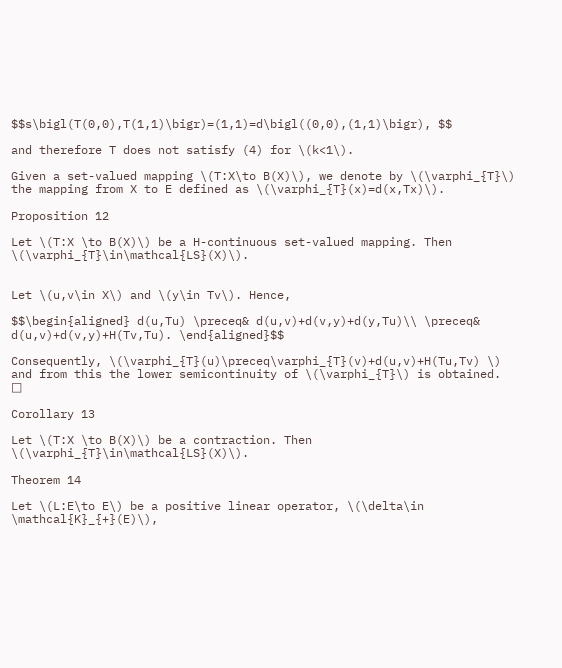$$s\bigl(T(0,0),T(1,1)\bigr)=(1,1)=d\bigl((0,0),(1,1)\bigr), $$

and therefore T does not satisfy (4) for \(k<1\).

Given a set-valued mapping \(T:X\to B(X)\), we denote by \(\varphi_{T}\) the mapping from X to E defined as \(\varphi_{T}(x)=d(x,Tx)\).

Proposition 12

Let \(T:X \to B(X)\) be a H-continuous set-valued mapping. Then \(\varphi_{T}\in\mathcal{LS}(X)\).


Let \(u,v\in X\) and \(y\in Tv\). Hence,

$$\begin{aligned} d(u,Tu) \preceq& d(u,v)+d(v,y)+d(y,Tu)\\ \preceq& d(u,v)+d(v,y)+H(Tv,Tu). \end{aligned}$$

Consequently, \(\varphi_{T}(u)\preceq\varphi_{T}(v)+d(u,v)+H(Tu,Tv) \) and from this the lower semicontinuity of \(\varphi_{T}\) is obtained. □

Corollary 13

Let \(T:X \to B(X)\) be a contraction. Then \(\varphi_{T}\in\mathcal{LS}(X)\).

Theorem 14

Let \(L:E\to E\) be a positive linear operator, \(\delta\in \mathcal{K}_{+}(E)\),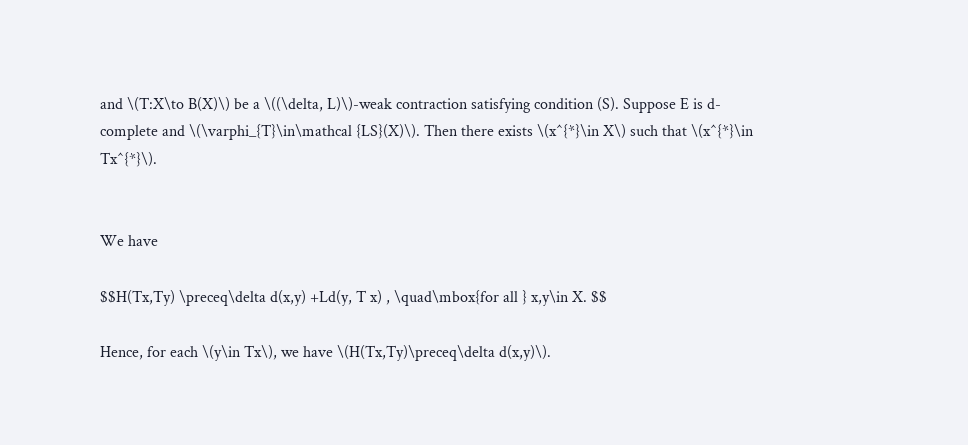and \(T:X\to B(X)\) be a \((\delta, L)\)-weak contraction satisfying condition (S). Suppose E is d-complete and \(\varphi_{T}\in\mathcal {LS}(X)\). Then there exists \(x^{*}\in X\) such that \(x^{*}\in Tx^{*}\).


We have

$$H(Tx,Ty) \preceq\delta d(x,y) +Ld(y, T x) , \quad\mbox{for all } x,y\in X. $$

Hence, for each \(y\in Tx\), we have \(H(Tx,Ty)\preceq\delta d(x,y)\).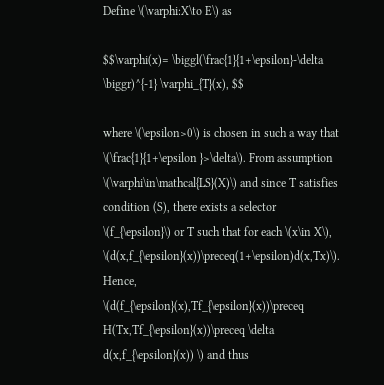Define \(\varphi:X\to E\) as

$$\varphi(x)= \biggl(\frac{1}{1+\epsilon}-\delta \biggr)^{-1} \varphi_{T}(x), $$

where \(\epsilon>0\) is chosen in such a way that \(\frac{1}{1+\epsilon }>\delta\). From assumption \(\varphi\in\mathcal{LS}(X)\) and since T satisfies condition (S), there exists a selector \(f_{\epsilon}\) or T such that for each \(x\in X\), \(d(x,f_{\epsilon}(x))\preceq(1+\epsilon)d(x,Tx)\). Hence, \(d(f_{\epsilon}(x),Tf_{\epsilon}(x))\preceq H(Tx,Tf_{\epsilon}(x))\preceq \delta d(x,f_{\epsilon}(x)) \) and thus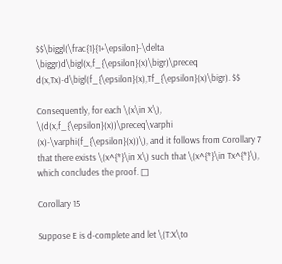$$\biggl(\frac{1}{1+\epsilon}-\delta \biggr)d\bigl(x,f_{\epsilon}(x)\bigr)\preceq d(x,Tx)-d\bigl(f_{\epsilon}(x),Tf_{\epsilon}(x)\bigr). $$

Consequently, for each \(x\in X\), \(d(x,f_{\epsilon}(x))\preceq\varphi (x)-\varphi(f_{\epsilon}(x))\), and it follows from Corollary 7 that there exists \(x^{*}\in X\) such that \(x^{*}\in Tx^{*}\), which concludes the proof. □

Corollary 15

Suppose E is d-complete and let \(T:X\to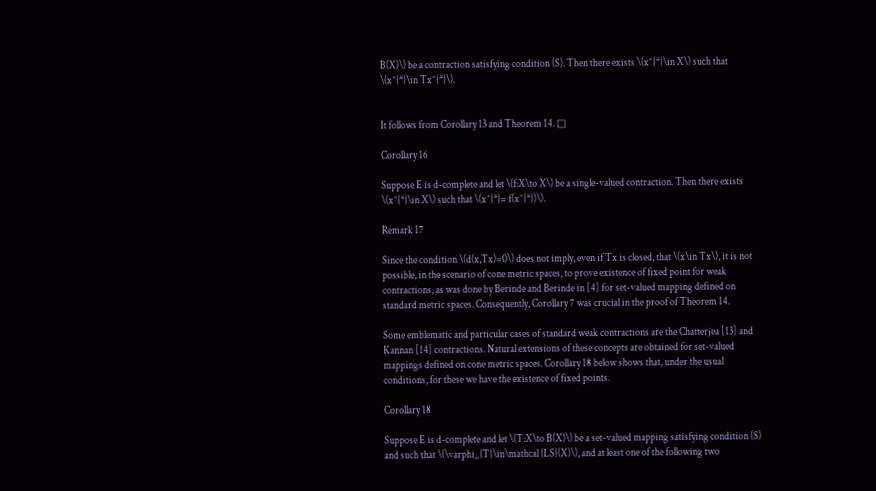B(X)\) be a contraction satisfying condition (S). Then there exists \(x^{*}\in X\) such that \(x^{*}\in Tx^{*}\).


It follows from Corollary 13 and Theorem 14. □

Corollary 16

Suppose E is d-complete and let \(f:X\to X\) be a single-valued contraction. Then there exists \(x^{*}\in X\) such that \(x^{*}= f(x^{*})\).

Remark 17

Since the condition \(d(x,Tx)=0\) does not imply, even if Tx is closed, that \(x\in Tx\), it is not possible, in the scenario of cone metric spaces, to prove existence of fixed point for weak contractions, as was done by Berinde and Berinde in [4] for set-valued mapping defined on standard metric spaces. Consequently, Corollary 7 was crucial in the proof of Theorem 14.

Some emblematic and particular cases of standard weak contractions are the Chatterjea [13] and Kannan [14] contractions. Natural extensions of these concepts are obtained for set-valued mappings defined on cone metric spaces. Corollary 18 below shows that, under the usual conditions, for these we have the existence of fixed points.

Corollary 18

Suppose E is d-complete and let \(T:X\to B(X)\) be a set-valued mapping satisfying condition (S) and such that \(\varphi_{T}\in\mathcal {LS}(X)\), and at least one of the following two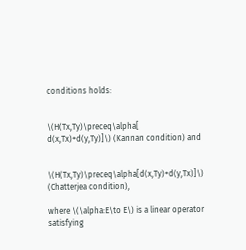conditions holds:


\(H(Tx,Ty)\preceq\alpha[ d(x,Tx)+d(y,Ty)]\) (Kannan condition) and


\(H(Tx,Ty)\preceq\alpha[d(x,Ty)+d(y,Tx)]\) (Chatterjea condition),

where \(\alpha:E\to E\) is a linear operator satisfying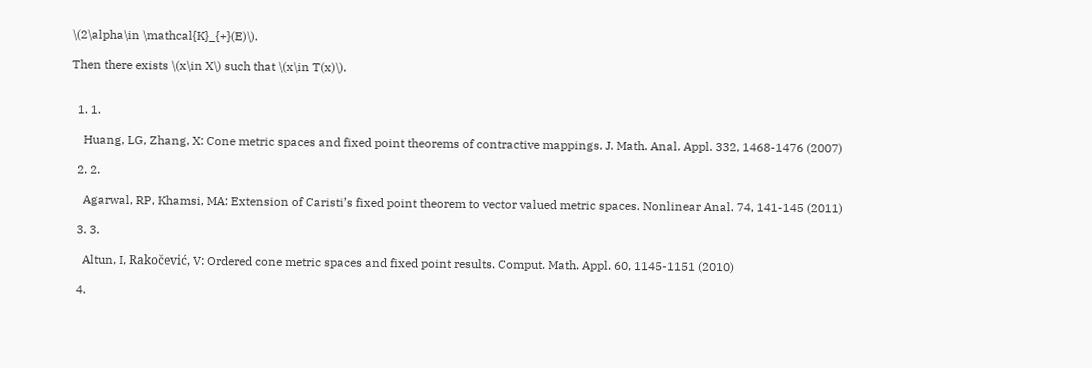\(2\alpha\in \mathcal{K}_{+}(E)\).

Then there exists \(x\in X\) such that \(x\in T(x)\).


  1. 1.

    Huang, LG, Zhang, X: Cone metric spaces and fixed point theorems of contractive mappings. J. Math. Anal. Appl. 332, 1468-1476 (2007)

  2. 2.

    Agarwal, RP, Khamsi, MA: Extension of Caristi’s fixed point theorem to vector valued metric spaces. Nonlinear Anal. 74, 141-145 (2011)

  3. 3.

    Altun, I, Rakoc̆ević, V: Ordered cone metric spaces and fixed point results. Comput. Math. Appl. 60, 1145-1151 (2010)

  4.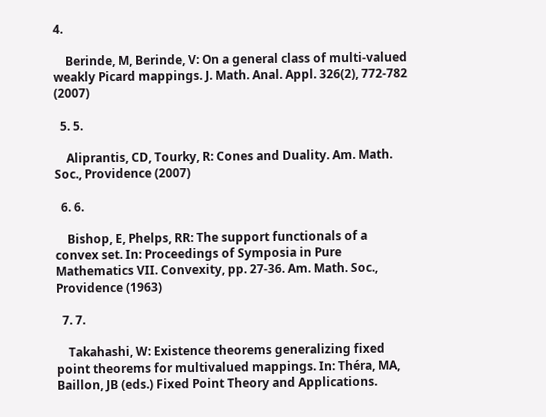4.

    Berinde, M, Berinde, V: On a general class of multi-valued weakly Picard mappings. J. Math. Anal. Appl. 326(2), 772-782 (2007)

  5. 5.

    Aliprantis, CD, Tourky, R: Cones and Duality. Am. Math. Soc., Providence (2007)

  6. 6.

    Bishop, E, Phelps, RR: The support functionals of a convex set. In: Proceedings of Symposia in Pure Mathematics VII. Convexity, pp. 27-36. Am. Math. Soc., Providence (1963)

  7. 7.

    Takahashi, W: Existence theorems generalizing fixed point theorems for multivalued mappings. In: Théra, MA, Baillon, JB (eds.) Fixed Point Theory and Applications.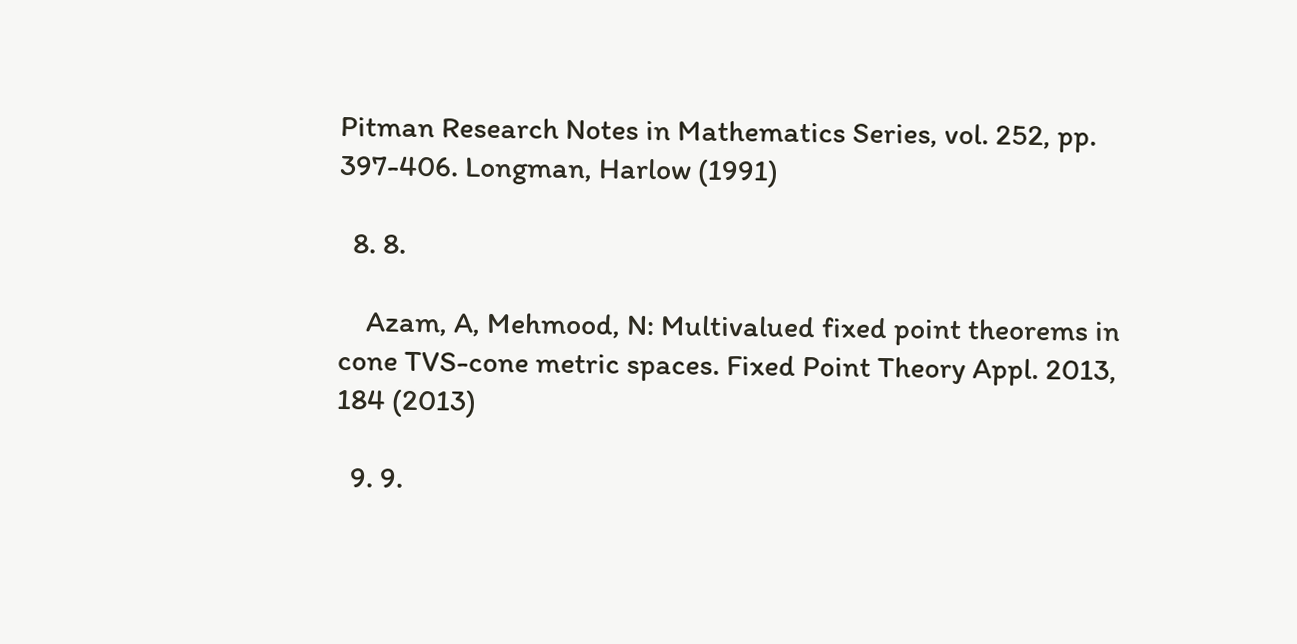Pitman Research Notes in Mathematics Series, vol. 252, pp. 397-406. Longman, Harlow (1991)

  8. 8.

    Azam, A, Mehmood, N: Multivalued fixed point theorems in cone TVS-cone metric spaces. Fixed Point Theory Appl. 2013, 184 (2013)

  9. 9.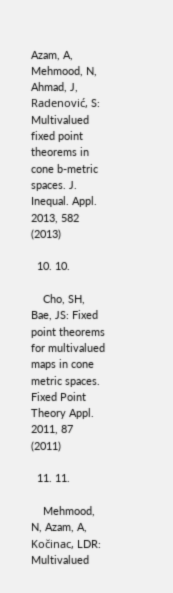Azam, A, Mehmood, N, Ahmad, J, Radenović, S: Multivalued fixed point theorems in cone b-metric spaces. J. Inequal. Appl. 2013, 582 (2013)

  10. 10.

    Cho, SH, Bae, JS: Fixed point theorems for multivalued maps in cone metric spaces. Fixed Point Theory Appl. 2011, 87 (2011)

  11. 11.

    Mehmood, N, Azam, A, Koc̆inac, LDR: Multivalued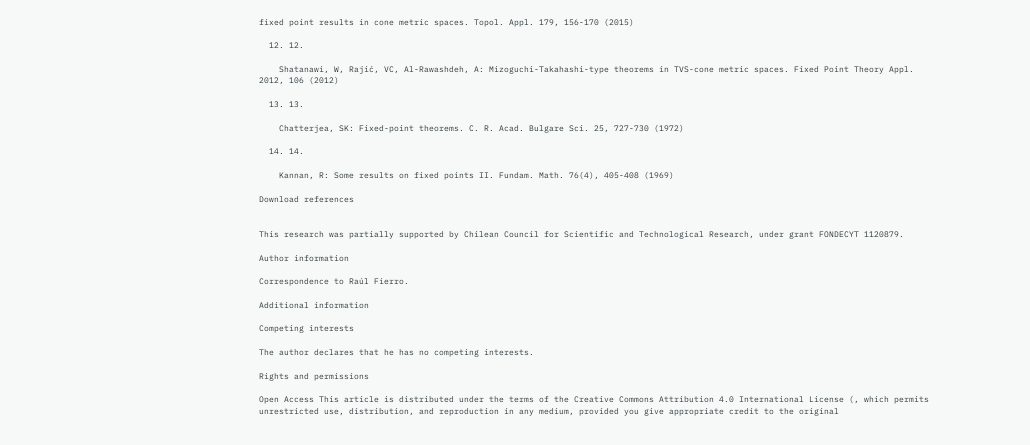fixed point results in cone metric spaces. Topol. Appl. 179, 156-170 (2015)

  12. 12.

    Shatanawi, W, Rajić, VC, Al-Rawashdeh, A: Mizoguchi-Takahashi-type theorems in TVS-cone metric spaces. Fixed Point Theory Appl. 2012, 106 (2012)

  13. 13.

    Chatterjea, SK: Fixed-point theorems. C. R. Acad. Bulgare Sci. 25, 727-730 (1972)

  14. 14.

    Kannan, R: Some results on fixed points II. Fundam. Math. 76(4), 405-408 (1969)

Download references


This research was partially supported by Chilean Council for Scientific and Technological Research, under grant FONDECYT 1120879.

Author information

Correspondence to Raúl Fierro.

Additional information

Competing interests

The author declares that he has no competing interests.

Rights and permissions

Open Access This article is distributed under the terms of the Creative Commons Attribution 4.0 International License (, which permits unrestricted use, distribution, and reproduction in any medium, provided you give appropriate credit to the original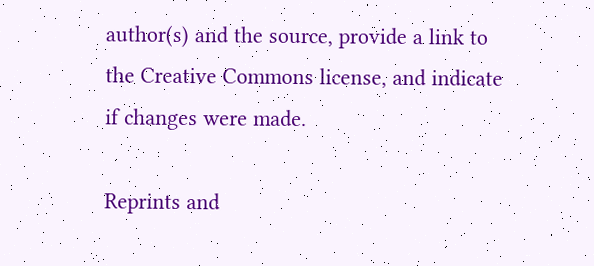author(s) and the source, provide a link to the Creative Commons license, and indicate if changes were made.

Reprints and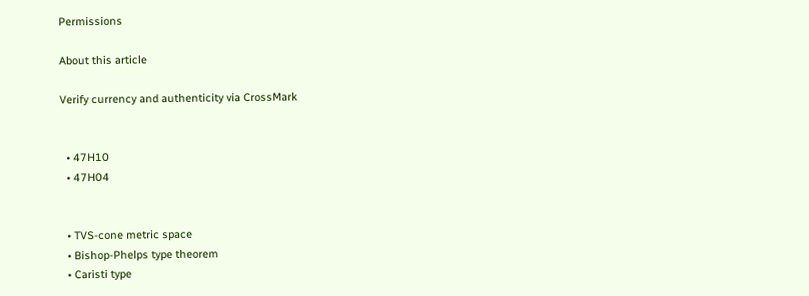Permissions

About this article

Verify currency and authenticity via CrossMark


  • 47H10
  • 47H04


  • TVS-cone metric space
  • Bishop-Phelps type theorem
  • Caristi type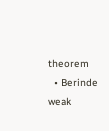theorem
  • Berinde weak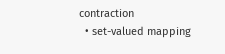contraction
  • set-valued mapping